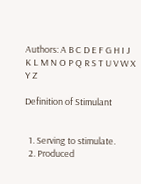Authors: A B C D E F G H I J K L M N O P Q R S T U V W X Y Z

Definition of Stimulant


  1. Serving to stimulate.
  2. Produced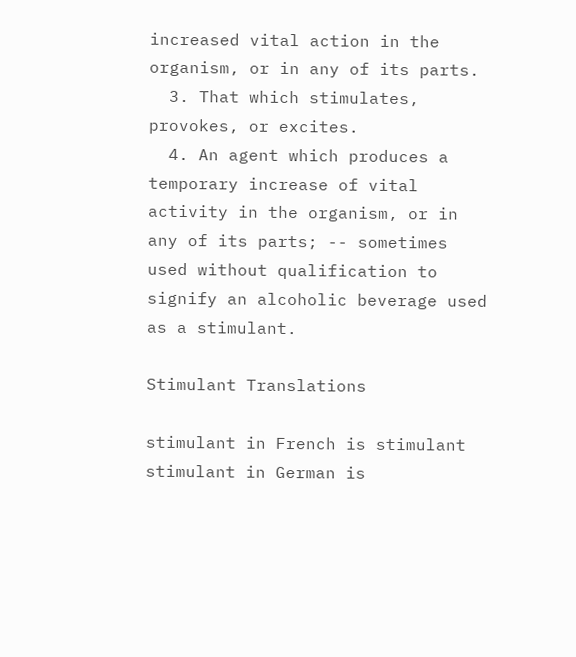increased vital action in the organism, or in any of its parts.
  3. That which stimulates, provokes, or excites.
  4. An agent which produces a temporary increase of vital activity in the organism, or in any of its parts; -- sometimes used without qualification to signify an alcoholic beverage used as a stimulant.

Stimulant Translations

stimulant in French is stimulant
stimulant in German is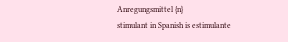Anregungsmittel {n}
stimulant in Spanish is estimulante